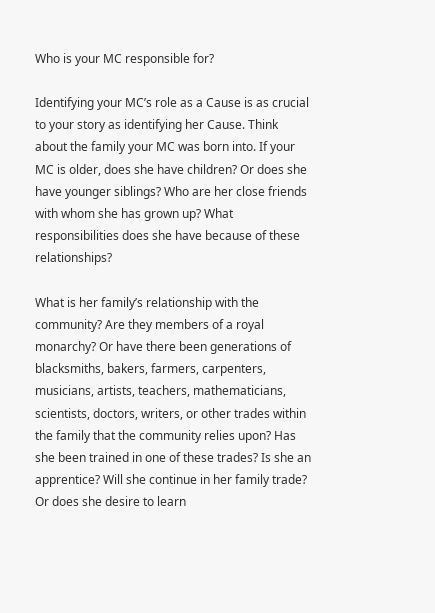Who is your MC responsible for?

Identifying your MC’s role as a Cause is as crucial to your story as identifying her Cause. Think about the family your MC was born into. If your MC is older, does she have children? Or does she have younger siblings? Who are her close friends with whom she has grown up? What responsibilities does she have because of these relationships?

What is her family’s relationship with the community? Are they members of a royal monarchy? Or have there been generations of blacksmiths, bakers, farmers, carpenters, musicians, artists, teachers, mathematicians, scientists, doctors, writers, or other trades within the family that the community relies upon? Has she been trained in one of these trades? Is she an apprentice? Will she continue in her family trade? Or does she desire to learn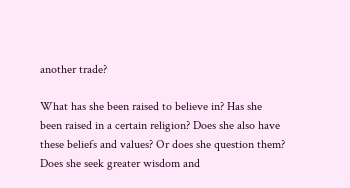another trade?

What has she been raised to believe in? Has she been raised in a certain religion? Does she also have these beliefs and values? Or does she question them? Does she seek greater wisdom and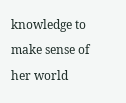knowledge to make sense of her world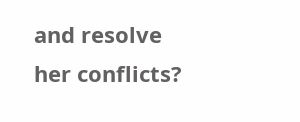and resolve her conflicts?